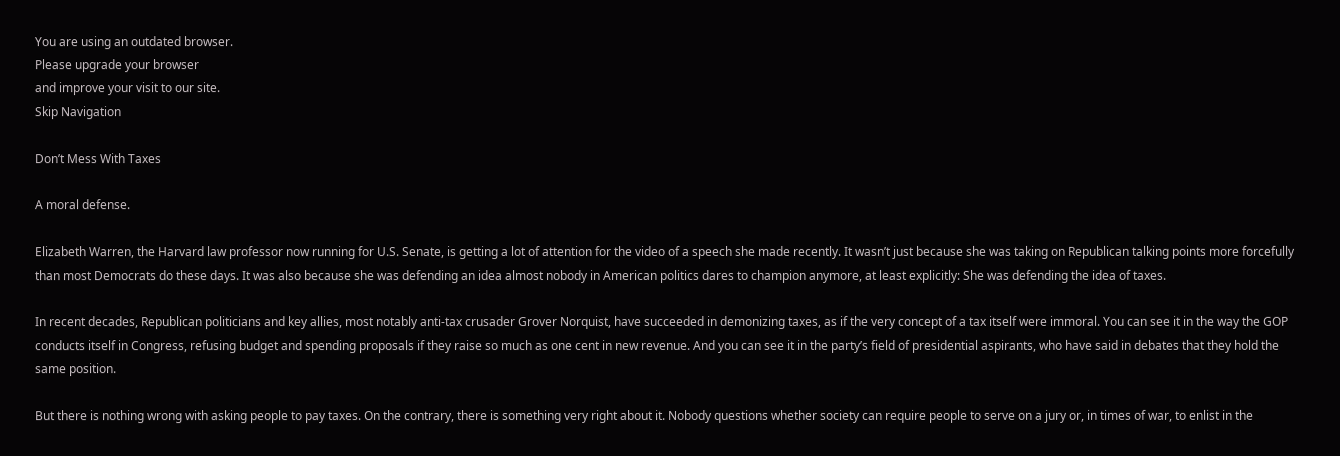You are using an outdated browser.
Please upgrade your browser
and improve your visit to our site.
Skip Navigation

Don’t Mess With Taxes

A moral defense.

Elizabeth Warren, the Harvard law professor now running for U.S. Senate, is getting a lot of attention for the video of a speech she made recently. It wasn’t just because she was taking on Republican talking points more forcefully than most Democrats do these days. It was also because she was defending an idea almost nobody in American politics dares to champion anymore, at least explicitly: She was defending the idea of taxes.

In recent decades, Republican politicians and key allies, most notably anti-tax crusader Grover Norquist, have succeeded in demonizing taxes, as if the very concept of a tax itself were immoral. You can see it in the way the GOP conducts itself in Congress, refusing budget and spending proposals if they raise so much as one cent in new revenue. And you can see it in the party’s field of presidential aspirants, who have said in debates that they hold the same position.

But there is nothing wrong with asking people to pay taxes. On the contrary, there is something very right about it. Nobody questions whether society can require people to serve on a jury or, in times of war, to enlist in the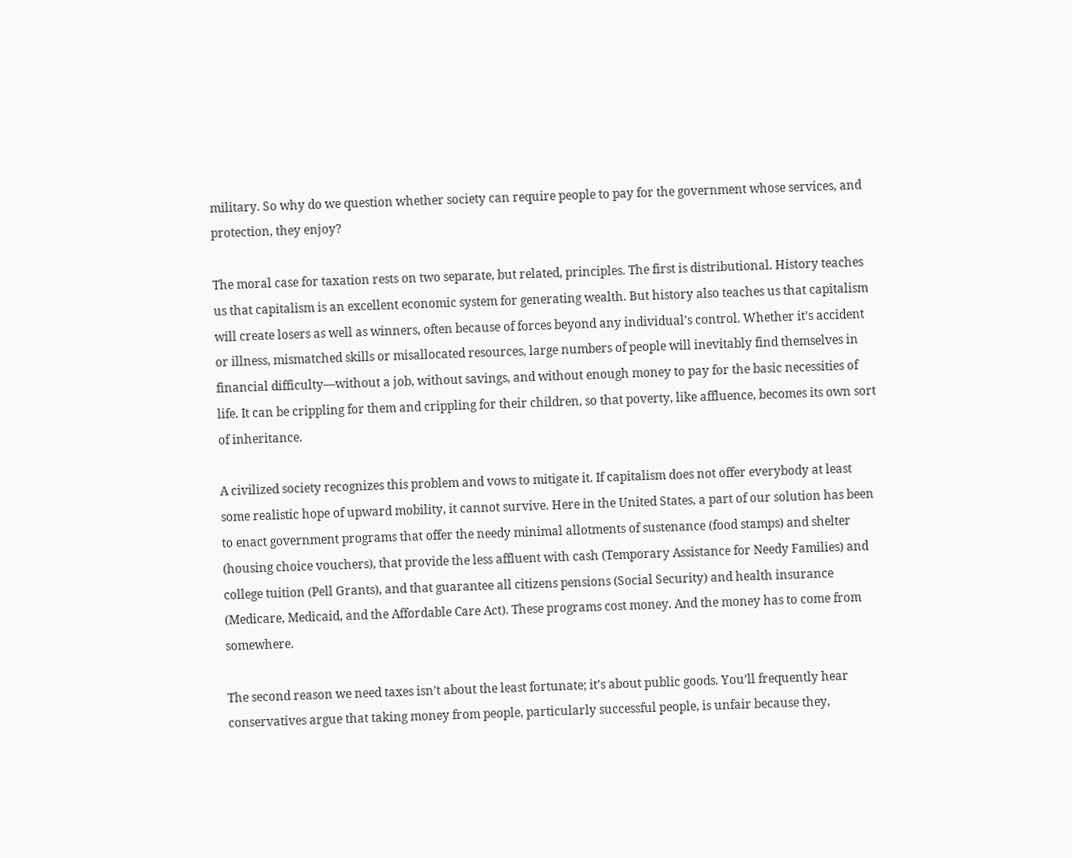military. So why do we question whether society can require people to pay for the government whose services, and protection, they enjoy?

The moral case for taxation rests on two separate, but related, principles. The first is distributional. History teaches us that capitalism is an excellent economic system for generating wealth. But history also teaches us that capitalism will create losers as well as winners, often because of forces beyond any individual’s control. Whether it’s accident or illness, mismatched skills or misallocated resources, large numbers of people will inevitably find themselves in financial difficulty—without a job, without savings, and without enough money to pay for the basic necessities of life. It can be crippling for them and crippling for their children, so that poverty, like affluence, becomes its own sort of inheritance.

A civilized society recognizes this problem and vows to mitigate it. If capitalism does not offer everybody at least some realistic hope of upward mobility, it cannot survive. Here in the United States, a part of our solution has been to enact government programs that offer the needy minimal allotments of sustenance (food stamps) and shelter (housing choice vouchers), that provide the less affluent with cash (Temporary Assistance for Needy Families) and college tuition (Pell Grants), and that guarantee all citizens pensions (Social Security) and health insurance (Medicare, Medicaid, and the Affordable Care Act). These programs cost money. And the money has to come from somewhere.

The second reason we need taxes isn’t about the least fortunate; it’s about public goods. You’ll frequently hear conservatives argue that taking money from people, particularly successful people, is unfair because they,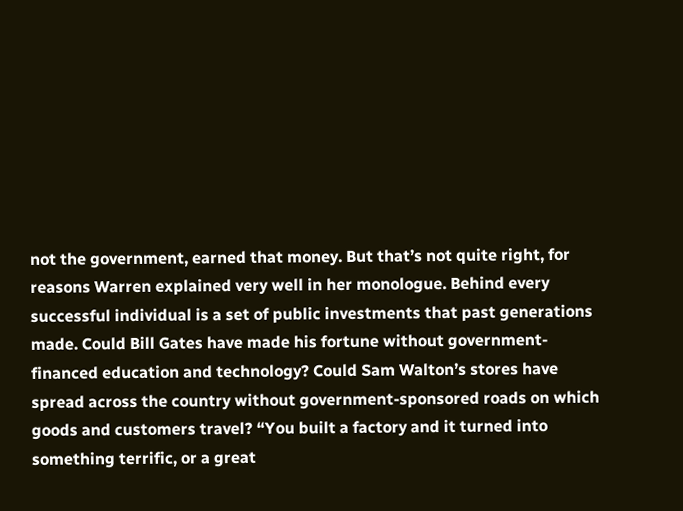not the government, earned that money. But that’s not quite right, for reasons Warren explained very well in her monologue. Behind every successful individual is a set of public investments that past generations made. Could Bill Gates have made his fortune without government-financed education and technology? Could Sam Walton’s stores have spread across the country without government-sponsored roads on which goods and customers travel? “You built a factory and it turned into something terrific, or a great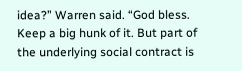idea?” Warren said. “God bless. Keep a big hunk of it. But part of the underlying social contract is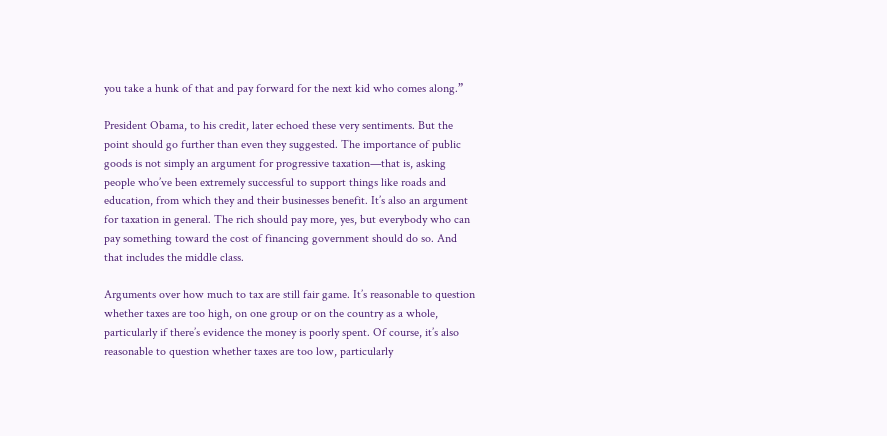you take a hunk of that and pay forward for the next kid who comes along.”

President Obama, to his credit, later echoed these very sentiments. But the point should go further than even they suggested. The importance of public goods is not simply an argument for progressive taxation—that is, asking people who’ve been extremely successful to support things like roads and education, from which they and their businesses benefit. It’s also an argument for taxation in general. The rich should pay more, yes, but everybody who can pay something toward the cost of financing government should do so. And that includes the middle class.

Arguments over how much to tax are still fair game. It’s reasonable to question whether taxes are too high, on one group or on the country as a whole, particularly if there’s evidence the money is poorly spent. Of course, it’s also reasonable to question whether taxes are too low, particularly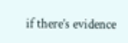if there’s evidence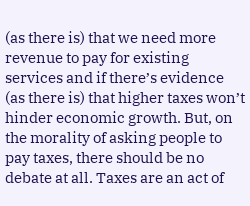(as there is) that we need more revenue to pay for existing services and if there’s evidence (as there is) that higher taxes won’t hinder economic growth. But, on the morality of asking people to pay taxes, there should be no debate at all. Taxes are an act of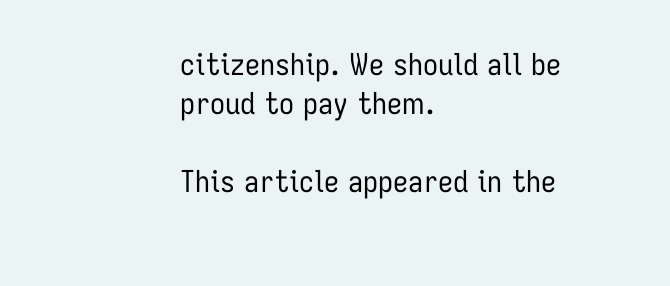citizenship. We should all be proud to pay them.

This article appeared in the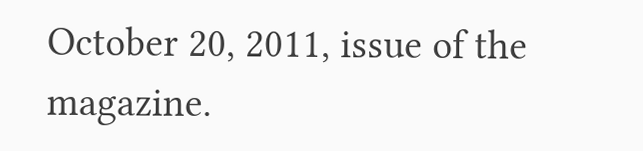October 20, 2011, issue of the magazine.